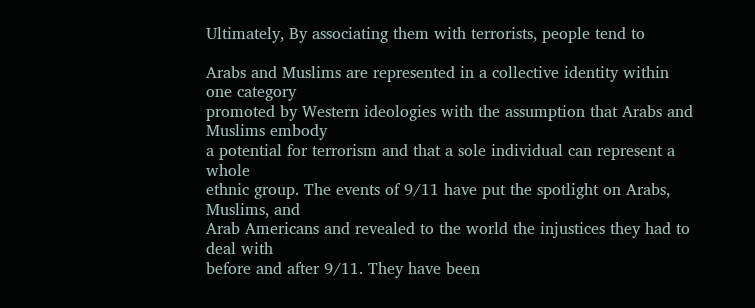Ultimately, By associating them with terrorists, people tend to

Arabs and Muslims are represented in a collective identity within one category
promoted by Western ideologies with the assumption that Arabs and Muslims embody
a potential for terrorism and that a sole individual can represent a whole
ethnic group. The events of 9/11 have put the spotlight on Arabs, Muslims, and
Arab Americans and revealed to the world the injustices they had to deal with
before and after 9/11. They have been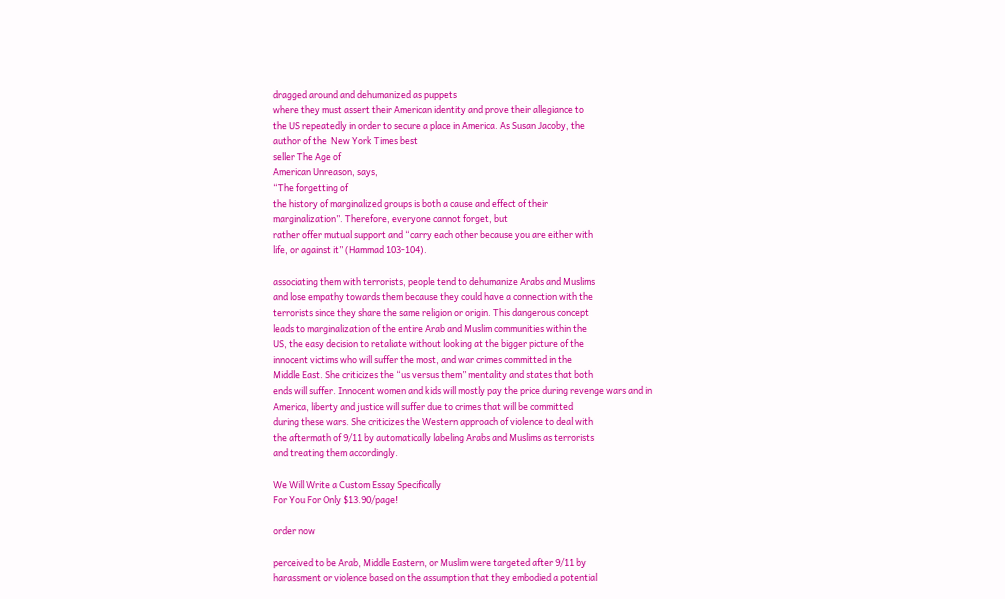dragged around and dehumanized as puppets
where they must assert their American identity and prove their allegiance to
the US repeatedly in order to secure a place in America. As Susan Jacoby, the
author of the  New York Times best
seller The Age of
American Unreason, says,
“The forgetting of
the history of marginalized groups is both a cause and effect of their
marginalization”. Therefore, everyone cannot forget, but
rather offer mutual support and “carry each other because you are either with
life, or against it” (Hammad 103-104).

associating them with terrorists, people tend to dehumanize Arabs and Muslims
and lose empathy towards them because they could have a connection with the
terrorists since they share the same religion or origin. This dangerous concept
leads to marginalization of the entire Arab and Muslim communities within the
US, the easy decision to retaliate without looking at the bigger picture of the
innocent victims who will suffer the most, and war crimes committed in the
Middle East. She criticizes the “us versus them” mentality and states that both
ends will suffer. Innocent women and kids will mostly pay the price during revenge wars and in
America, liberty and justice will suffer due to crimes that will be committed
during these wars. She criticizes the Western approach of violence to deal with
the aftermath of 9/11 by automatically labeling Arabs and Muslims as terrorists
and treating them accordingly.

We Will Write a Custom Essay Specifically
For You For Only $13.90/page!

order now

perceived to be Arab, Middle Eastern, or Muslim were targeted after 9/11 by
harassment or violence based on the assumption that they embodied a potential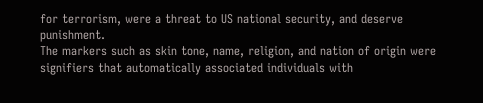for terrorism, were a threat to US national security, and deserve punishment.
The markers such as skin tone, name, religion, and nation of origin were
signifiers that automatically associated individuals with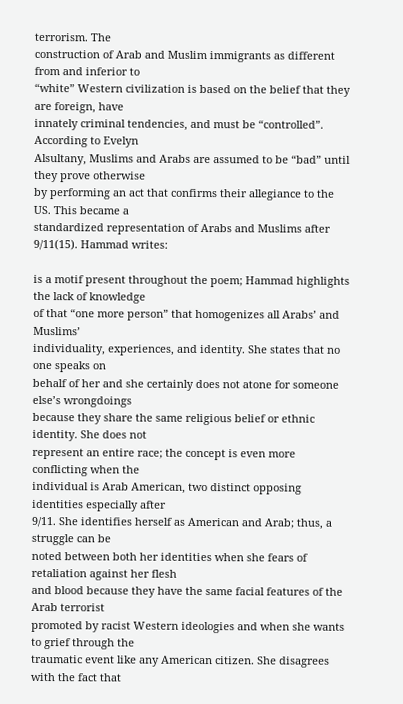terrorism. The
construction of Arab and Muslim immigrants as different from and inferior to
“white” Western civilization is based on the belief that they are foreign, have
innately criminal tendencies, and must be “controlled”. According to Evelyn
Alsultany, Muslims and Arabs are assumed to be “bad” until they prove otherwise
by performing an act that confirms their allegiance to the US. This became a
standardized representation of Arabs and Muslims after 9/11(15). Hammad writes:

is a motif present throughout the poem; Hammad highlights the lack of knowledge
of that “one more person” that homogenizes all Arabs’ and Muslims’
individuality, experiences, and identity. She states that no one speaks on
behalf of her and she certainly does not atone for someone else’s wrongdoings
because they share the same religious belief or ethnic identity. She does not
represent an entire race; the concept is even more conflicting when the
individual is Arab American, two distinct opposing identities especially after
9/11. She identifies herself as American and Arab; thus, a struggle can be
noted between both her identities when she fears of retaliation against her flesh
and blood because they have the same facial features of the Arab terrorist
promoted by racist Western ideologies and when she wants to grief through the
traumatic event like any American citizen. She disagrees with the fact that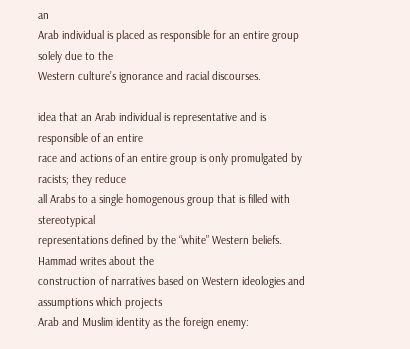an
Arab individual is placed as responsible for an entire group solely due to the
Western culture’s ignorance and racial discourses.

idea that an Arab individual is representative and is responsible of an entire
race and actions of an entire group is only promulgated by racists; they reduce
all Arabs to a single homogenous group that is filled with stereotypical
representations defined by the “white” Western beliefs. Hammad writes about the
construction of narratives based on Western ideologies and assumptions which projects
Arab and Muslim identity as the foreign enemy: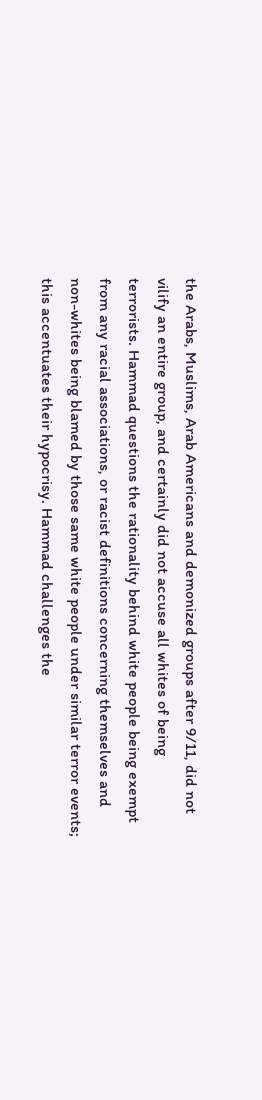the Arabs, Muslims, Arab Americans and demonized groups after 9/11, did not
vilify an entire group, and certainly did not accuse all whites of being
terrorists. Hammad questions the rationality behind white people being exempt
from any racial associations, or racist definitions concerning themselves and
non-whites being blamed by those same white people under similar terror events;
this accentuates their hypocrisy. Hammad challenges the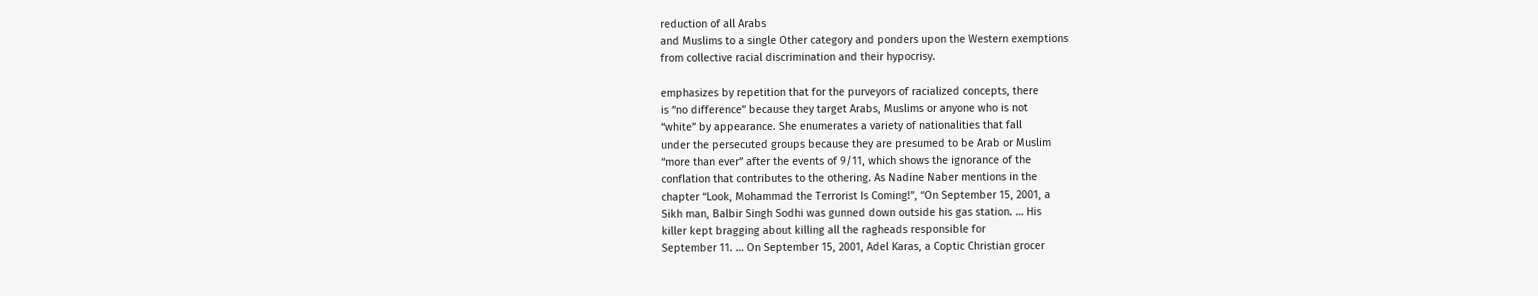reduction of all Arabs
and Muslims to a single Other category and ponders upon the Western exemptions
from collective racial discrimination and their hypocrisy.

emphasizes by repetition that for the purveyors of racialized concepts, there
is “no difference” because they target Arabs, Muslims or anyone who is not
“white” by appearance. She enumerates a variety of nationalities that fall
under the persecuted groups because they are presumed to be Arab or Muslim
“more than ever” after the events of 9/11, which shows the ignorance of the
conflation that contributes to the othering. As Nadine Naber mentions in the
chapter “Look, Mohammad the Terrorist Is Coming!”, “On September 15, 2001, a
Sikh man, Balbir Singh Sodhi was gunned down outside his gas station. … His
killer kept bragging about killing all the ragheads responsible for
September 11. … On September 15, 2001, Adel Karas, a Coptic Christian grocer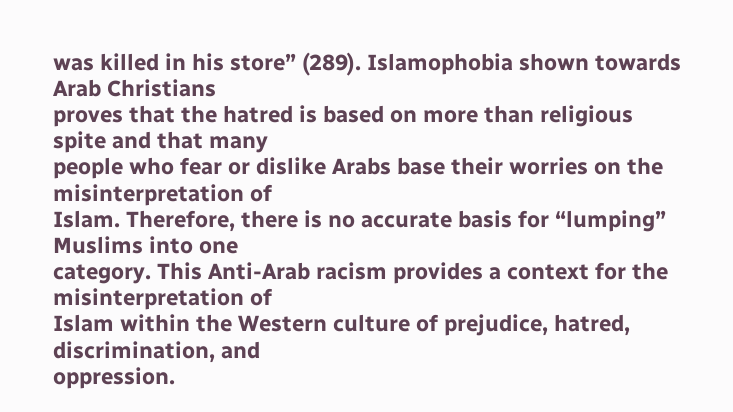was killed in his store” (289). Islamophobia shown towards Arab Christians
proves that the hatred is based on more than religious spite and that many
people who fear or dislike Arabs base their worries on the misinterpretation of
Islam. Therefore, there is no accurate basis for “lumping” Muslims into one
category. This Anti-Arab racism provides a context for the misinterpretation of
Islam within the Western culture of prejudice, hatred, discrimination, and
oppression.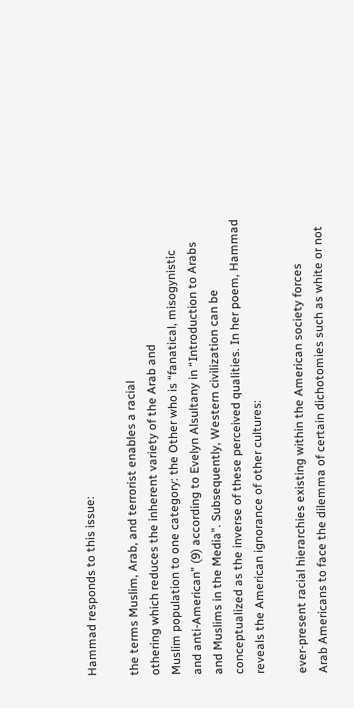Hammad responds to this issue:

the terms Muslim, Arab, and terrorist enables a racial
othering which reduces the inherent variety of the Arab and
Muslim population to one category: the Other who is “fanatical, misogynistic
and anti-American” (9) according to Evelyn Alsultany in “Introduction to Arabs
and Muslims in the Media”. Subsequently, Western civilization can be
conceptualized as the inverse of these perceived qualities. In her poem, Hammad
reveals the American ignorance of other cultures:

ever-present racial hierarchies existing within the American society forces
Arab Americans to face the dilemma of certain dichotomies such as white or not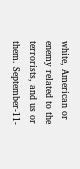white, American or enemy related to the terrorists, and us or them. September-11-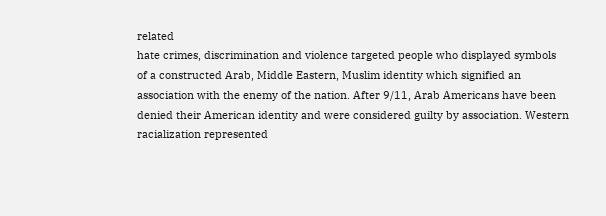related
hate crimes, discrimination and violence targeted people who displayed symbols
of a constructed Arab, Middle Eastern, Muslim identity which signified an
association with the enemy of the nation. After 9/11, Arab Americans have been
denied their American identity and were considered guilty by association. Western
racialization represented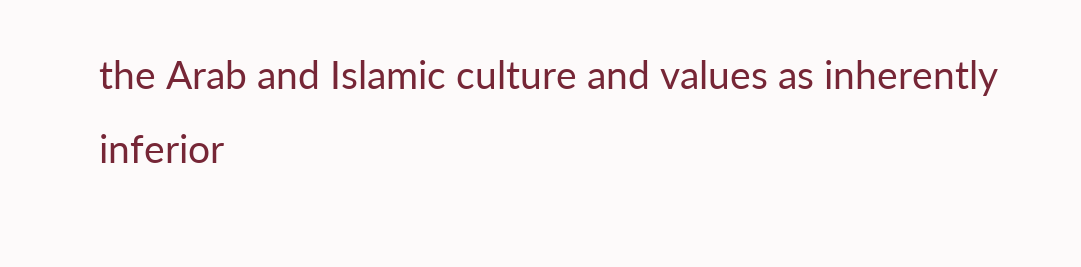the Arab and Islamic culture and values as inherently
inferior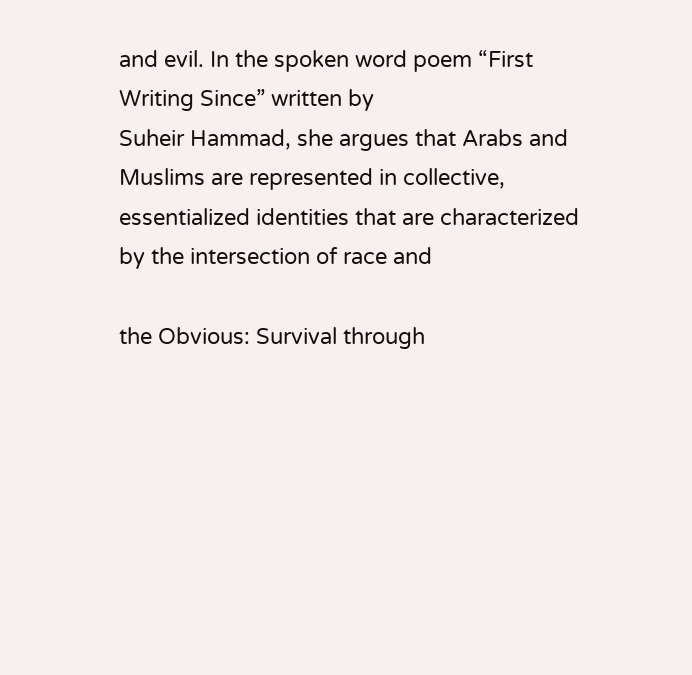and evil. In the spoken word poem “First Writing Since” written by
Suheir Hammad, she argues that Arabs and Muslims are represented in collective,
essentialized identities that are characterized by the intersection of race and

the Obvious: Survival through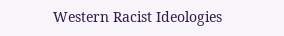Western Racist Ideologies